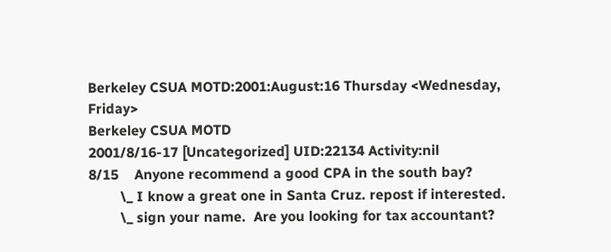Berkeley CSUA MOTD:2001:August:16 Thursday <Wednesday, Friday>
Berkeley CSUA MOTD
2001/8/16-17 [Uncategorized] UID:22134 Activity:nil
8/15    Anyone recommend a good CPA in the south bay?
        \_ I know a great one in Santa Cruz. repost if interested.
        \_ sign your name.  Are you looking for tax accountant?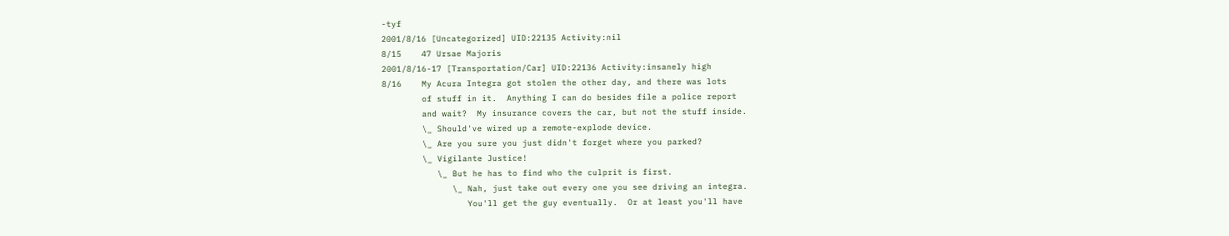-tyf
2001/8/16 [Uncategorized] UID:22135 Activity:nil
8/15    47 Ursae Majoris
2001/8/16-17 [Transportation/Car] UID:22136 Activity:insanely high
8/16    My Acura Integra got stolen the other day, and there was lots
        of stuff in it.  Anything I can do besides file a police report
        and wait?  My insurance covers the car, but not the stuff inside.
        \_ Should've wired up a remote-explode device.
        \_ Are you sure you just didn't forget where you parked?
        \_ Vigilante Justice!
           \_ But he has to find who the culprit is first.
              \_ Nah, just take out every one you see driving an integra.
                 You'll get the guy eventually.  Or at least you'll have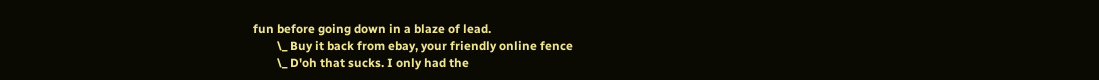fun before going down in a blaze of lead.
        \_ Buy it back from ebay, your friendly online fence
        \_ D'oh that sucks. I only had the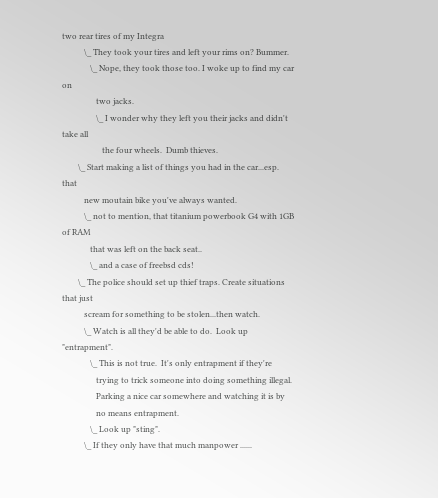two rear tires of my Integra
           \_ They took your tires and left your rims on? Bummer.
              \_ Nope, they took those too. I woke up to find my car on
                 two jacks.
                 \_ I wonder why they left you their jacks and didn't take all
                    the four wheels.  Dumb thieves.
        \_ Start making a list of things you had in the car...esp. that
           new moutain bike you've always wanted.
           \_ not to mention, that titanium powerbook G4 with 1GB of RAM
              that was left on the back seat..
              \_ and a case of freebsd cds!
        \_ The police should set up thief traps. Create situations that just
           scream for something to be stolen...then watch.
           \_ Watch is all they'd be able to do.  Look up "entrapment".
              \_ This is not true.  It's only entrapment if they're
                 trying to trick someone into doing something illegal.
                 Parking a nice car somewhere and watching it is by
                 no means entrapment.
              \_ Look up "sting".
           \_ If they only have that much manpower ......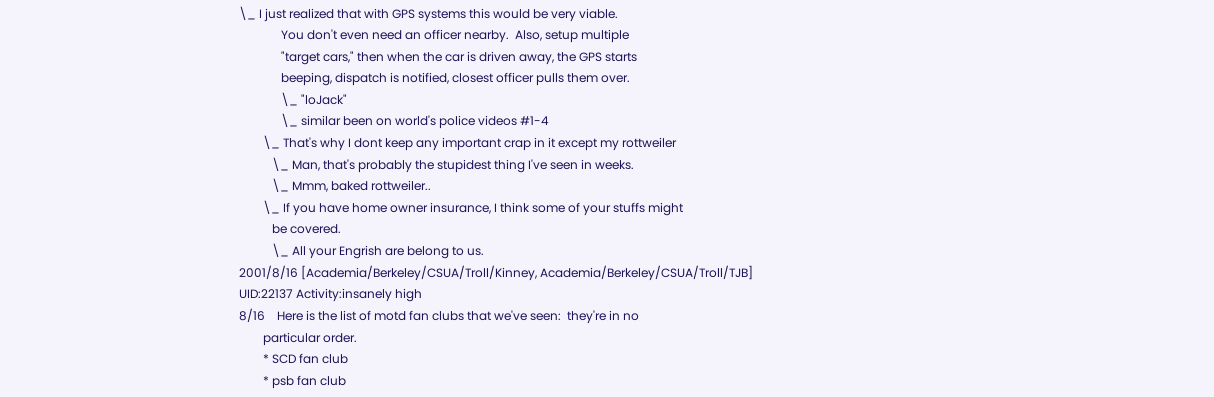\_ I just realized that with GPS systems this would be very viable.
              You don't even need an officer nearby.  Also, setup multiple
              "target cars," then when the car is driven away, the GPS starts
              beeping, dispatch is notified, closest officer pulls them over.
              \_ "loJack"
              \_ similar been on world's police videos #1-4
        \_ That's why I dont keep any important crap in it except my rottweiler
           \_ Man, that's probably the stupidest thing I've seen in weeks.
           \_ Mmm, baked rottweiler..
        \_ If you have home owner insurance, I think some of your stuffs might
           be covered.
           \_ All your Engrish are belong to us.
2001/8/16 [Academia/Berkeley/CSUA/Troll/Kinney, Academia/Berkeley/CSUA/Troll/TJB] UID:22137 Activity:insanely high
8/16    Here is the list of motd fan clubs that we've seen:  they're in no
        particular order.
        * SCD fan club
        * psb fan club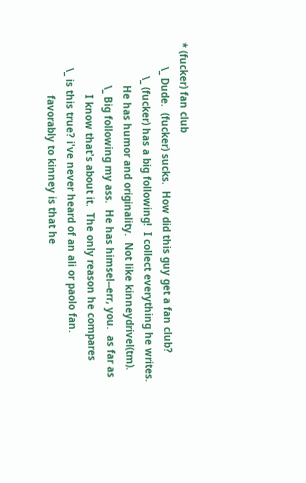* (fucker) fan club
        \_ Dude.  (fucker) sucks.  How did this guy get a fan club?
           \_ (fucker) has a big following!  I collect everything he writes.
              He has humor and originality.  Not like kinneydrivel(tm).
              \_ Big following my ass.  He has himsel--err, you.  as far as
                 I know that's about it.  The only reason he compares
        \_ is this true? i've never heard of an ali or paolo fan.
                 favorably to kinney is that he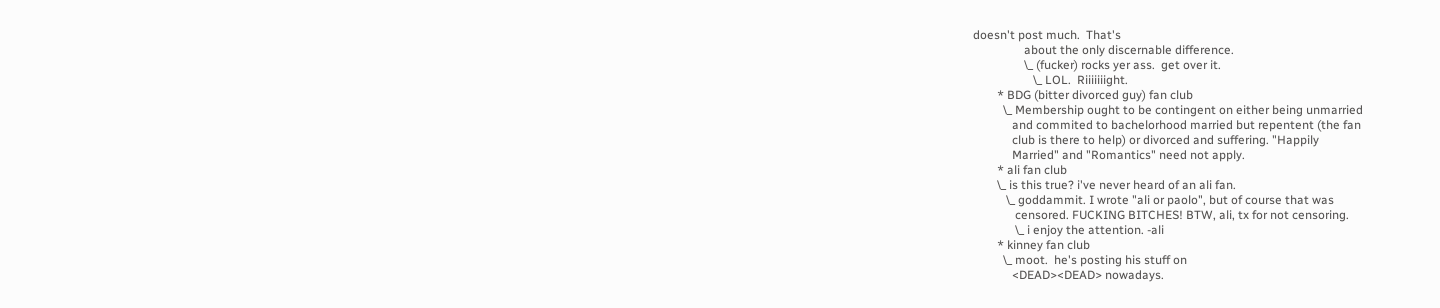doesn't post much.  That's
                 about the only discernable difference.
                 \_ (fucker) rocks yer ass.  get over it.
                    \_ LOL.  Riiiiiiight.
        * BDG (bitter divorced guy) fan club
          \_ Membership ought to be contingent on either being unmarried
             and commited to bachelorhood married but repentent (the fan
             club is there to help) or divorced and suffering. "Happily
             Married" and "Romantics" need not apply.
        * ali fan club
        \_ is this true? i've never heard of an ali fan.
           \_ goddammit. I wrote "ali or paolo", but of course that was
              censored. FUCKING BITCHES! BTW, ali, tx for not censoring.
              \_ i enjoy the attention. -ali
        * kinney fan club
          \_ moot.  he's posting his stuff on
             <DEAD><DEAD> nowadays.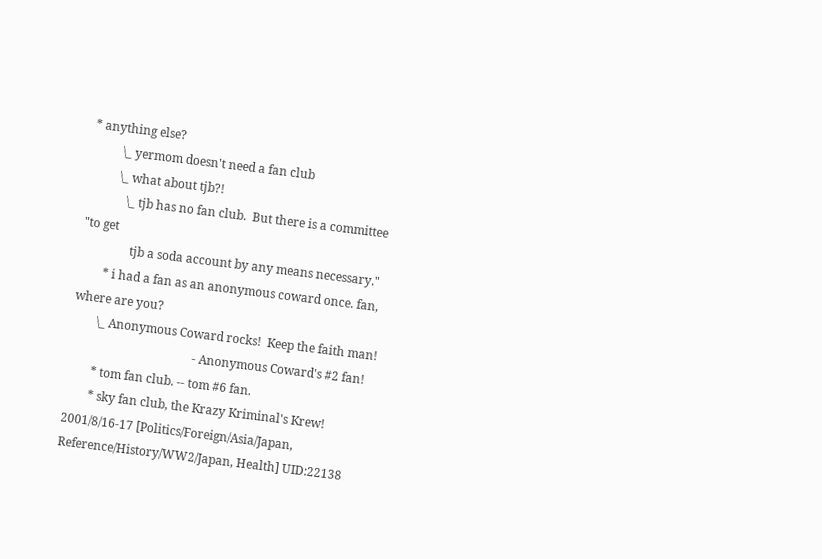* anything else?
          \_ yermom doesn't need a fan club
          \_ what about tjb?!
             \_ tjb has no fan club.  But there is a committee "to get
                tjb a soda account by any means necessary."
        * i had a fan as an anonymous coward once. fan, where are you?
        \_ Anonymous Coward rocks!  Keep the faith man!
                                         - Anonymous Coward's #2 fan!
        * tom fan club. -- tom #6 fan.
        * sky fan club, the Krazy Kriminal's Krew!
2001/8/16-17 [Politics/Foreign/Asia/Japan, Reference/History/WW2/Japan, Health] UID:22138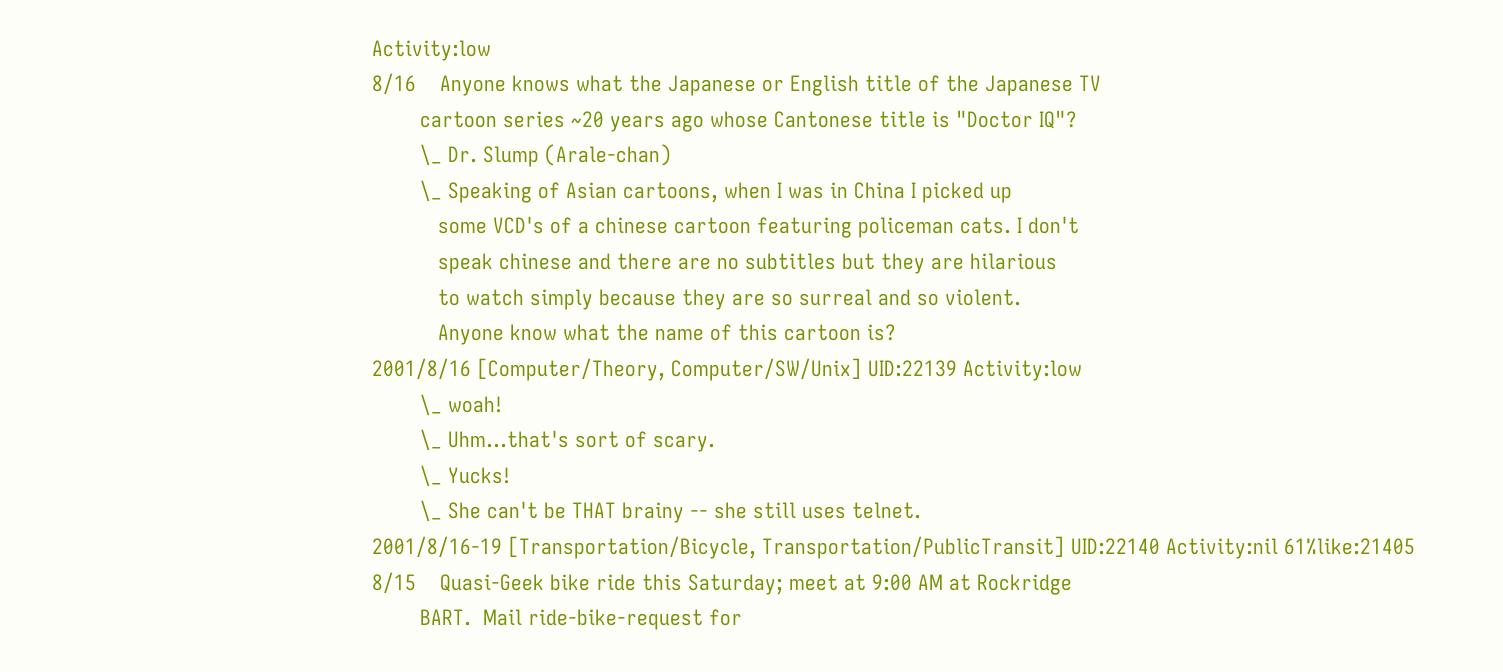Activity:low
8/16    Anyone knows what the Japanese or English title of the Japanese TV
        cartoon series ~20 years ago whose Cantonese title is "Doctor IQ"?
        \_ Dr. Slump (Arale-chan)
        \_ Speaking of Asian cartoons, when I was in China I picked up
           some VCD's of a chinese cartoon featuring policeman cats. I don't
           speak chinese and there are no subtitles but they are hilarious
           to watch simply because they are so surreal and so violent.
           Anyone know what the name of this cartoon is?
2001/8/16 [Computer/Theory, Computer/SW/Unix] UID:22139 Activity:low
        \_ woah!
        \_ Uhm...that's sort of scary.
        \_ Yucks!
        \_ She can't be THAT brainy -- she still uses telnet.
2001/8/16-19 [Transportation/Bicycle, Transportation/PublicTransit] UID:22140 Activity:nil 61%like:21405
8/15    Quasi-Geek bike ride this Saturday; meet at 9:00 AM at Rockridge
        BART.  Mail ride-bike-request for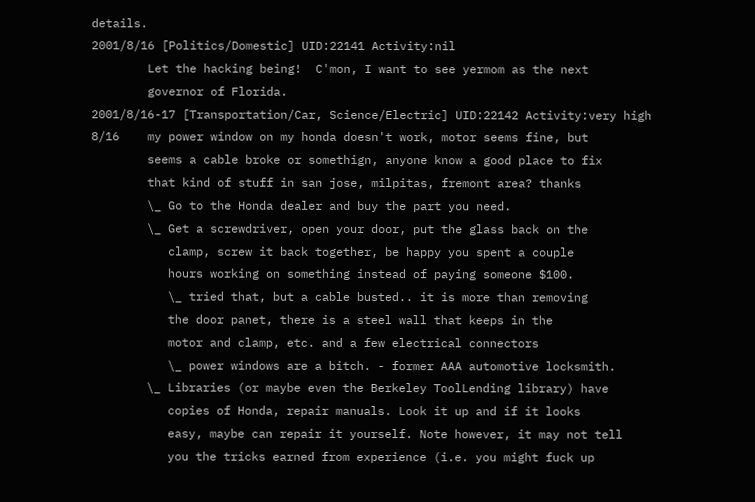details.
2001/8/16 [Politics/Domestic] UID:22141 Activity:nil
        Let the hacking being!  C'mon, I want to see yermom as the next
        governor of Florida.
2001/8/16-17 [Transportation/Car, Science/Electric] UID:22142 Activity:very high
8/16    my power window on my honda doesn't work, motor seems fine, but
        seems a cable broke or somethign, anyone know a good place to fix
        that kind of stuff in san jose, milpitas, fremont area? thanks
        \_ Go to the Honda dealer and buy the part you need.
        \_ Get a screwdriver, open your door, put the glass back on the
           clamp, screw it back together, be happy you spent a couple
           hours working on something instead of paying someone $100.
           \_ tried that, but a cable busted.. it is more than removing
           the door panet, there is a steel wall that keeps in the
           motor and clamp, etc. and a few electrical connectors
           \_ power windows are a bitch. - former AAA automotive locksmith.
        \_ Libraries (or maybe even the Berkeley ToolLending library) have
           copies of Honda, repair manuals. Look it up and if it looks
           easy, maybe can repair it yourself. Note however, it may not tell
           you the tricks earned from experience (i.e. you might fuck up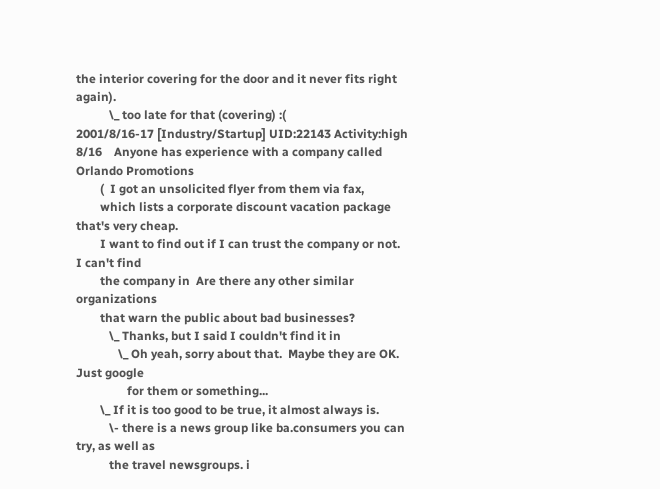the interior covering for the door and it never fits right again).
           \_ too late for that (covering) :(
2001/8/16-17 [Industry/Startup] UID:22143 Activity:high
8/16    Anyone has experience with a company called Orlando Promotions
        (  I got an unsolicited flyer from them via fax,
        which lists a corporate discount vacation package that's very cheap.
        I want to find out if I can trust the company or not.  I can't find
        the company in  Are there any other similar organizations
        that warn the public about bad businesses?
           \_ Thanks, but I said I couldn't find it in
              \_ Oh yeah, sorry about that.  Maybe they are OK.  Just google
                 for them or something...
        \_ If it is too good to be true, it almost always is.
           \- there is a news group like ba.consumers you can try, as well as
           the travel newsgroups. i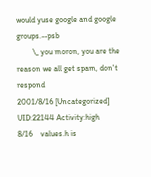would yuse google and google groups.--psb
        \_ you moron, you are the reason we all get spam, don't respond
2001/8/16 [Uncategorized] UID:22144 Activity:high
8/16    values.h is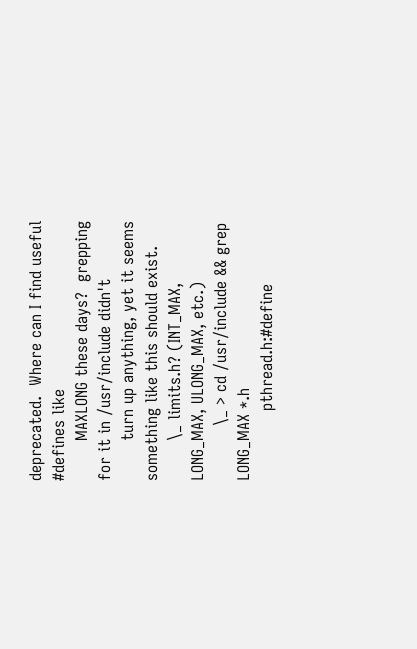deprecated.  Where can I find useful #defines like
        MAXLONG these days?  grepping for it in /usr/include didn't
        turn up anything, yet it seems something like this should exist.
        \_ limits.h? (INT_MAX, LONG_MAX, ULONG_MAX, etc.)
           \_ > cd /usr/include && grep LONG_MAX *.h
              pthread.h:#define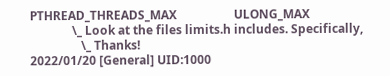PTHREAD_THREADS_MAX                   ULONG_MAX
              \_ Look at the files limits.h includes. Specifically,
                 \_ Thanks!
2022/01/20 [General] UID:1000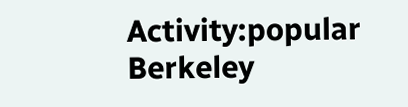Activity:popular
Berkeley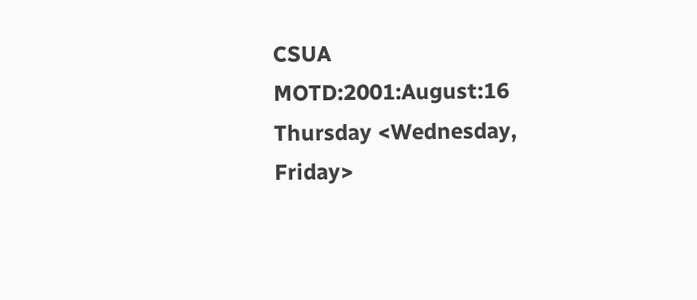CSUA MOTD:2001:August:16 Thursday <Wednesday, Friday>